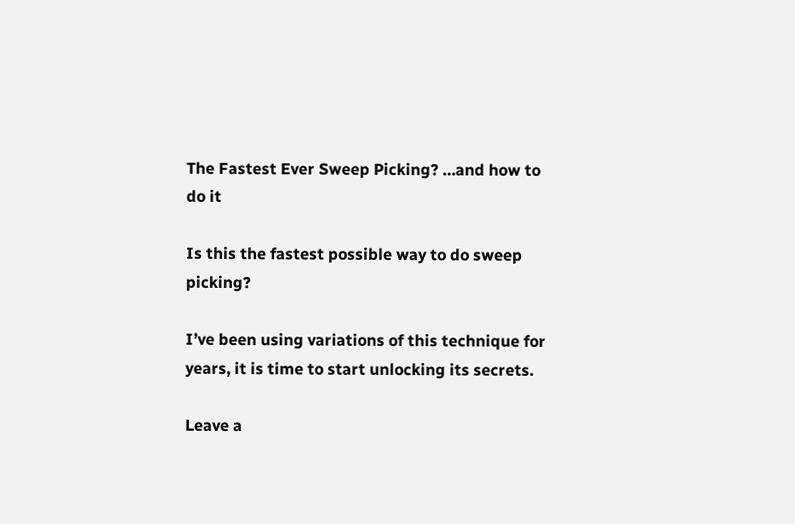The Fastest Ever Sweep Picking? …and how to do it

Is this the fastest possible way to do sweep picking?

I’ve been using variations of this technique for years, it is time to start unlocking its secrets.

Leave a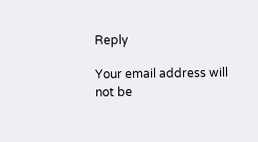Reply

Your email address will not be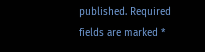published. Required fields are marked *